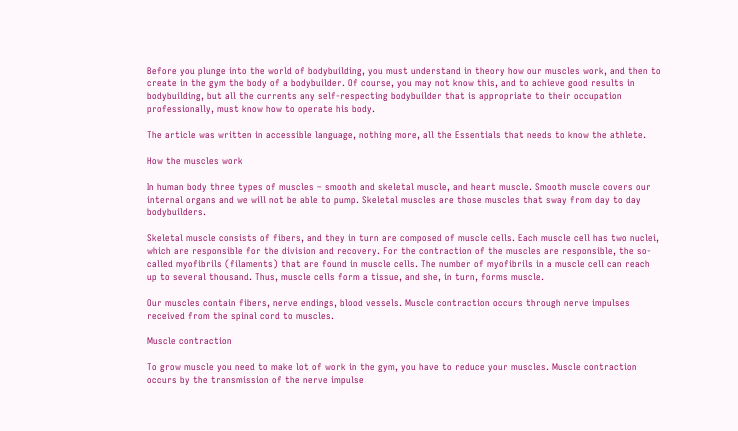Before you plunge into the world of bodybuilding, you must understand in theory how our muscles work, and then to create in the gym the body of a bodybuilder. Of course, you may not know this, and to achieve good results in bodybuilding, but all the currents any self-respecting bodybuilder that is appropriate to their occupation professionally, must know how to operate his body.

The article was written in accessible language, nothing more, all the Essentials that needs to know the athlete.

How the muscles work

In human body three types of muscles – smooth and skeletal muscle, and heart muscle. Smooth muscle covers our internal organs and we will not be able to pump. Skeletal muscles are those muscles that sway from day to day bodybuilders.

Skeletal muscle consists of fibers, and they in turn are composed of muscle cells. Each muscle cell has two nuclei, which are responsible for the division and recovery. For the contraction of the muscles are responsible, the so-called myofibrils (filaments) that are found in muscle cells. The number of myofibrils in a muscle cell can reach up to several thousand. Thus, muscle cells form a tissue, and she, in turn, forms muscle.

Our muscles contain fibers, nerve endings, blood vessels. Muscle contraction occurs through nerve impulses received from the spinal cord to muscles.

Muscle contraction

To grow muscle you need to make lot of work in the gym, you have to reduce your muscles. Muscle contraction occurs by the transmission of the nerve impulse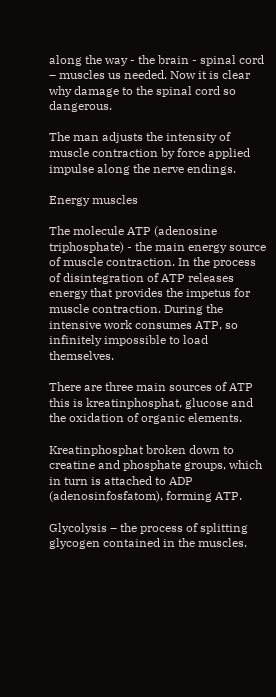along the way - the brain - spinal cord – muscles us needed. Now it is clear why damage to the spinal cord so dangerous.

The man adjusts the intensity of muscle contraction by force applied impulse along the nerve endings.

Energy muscles

The molecule ATP (adenosine triphosphate) - the main energy source of muscle contraction. In the process of disintegration of ATP releases energy that provides the impetus for muscle contraction. During the intensive work consumes ATP, so infinitely impossible to load themselves.

There are three main sources of ATP this is kreatinphosphat, glucose and the oxidation of organic elements.

Kreatinphosphat broken down to creatine and phosphate groups, which in turn is attached to ADP (adenosinfosfatom), forming ATP.

Glycolysis – the process of splitting glycogen contained in the muscles.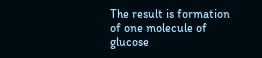The result is formation of one molecule of glucose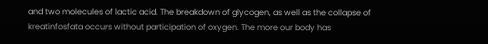and two molecules of lactic acid. The breakdown of glycogen, as well as the collapse of kreatinfosfata occurs without participation of oxygen. The more our body has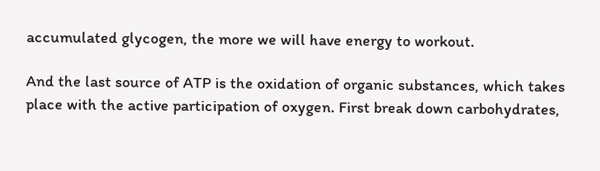accumulated glycogen, the more we will have energy to workout.

And the last source of ATP is the oxidation of organic substances, which takes place with the active participation of oxygen. First break down carbohydrates,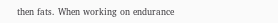then fats. When working on endurance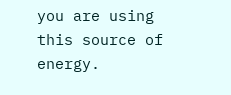you are using this source of energy.